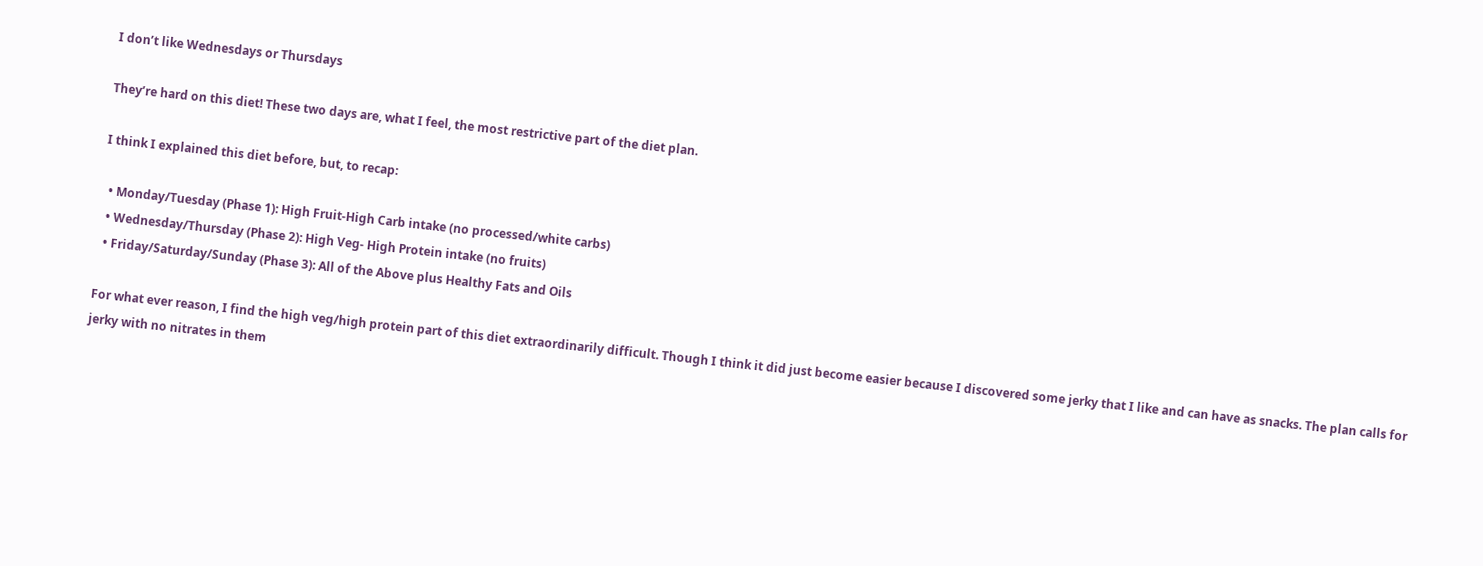I don’t like Wednesdays or Thursdays

They’re hard on this diet! These two days are, what I feel, the most restrictive part of the diet plan.

I think I explained this diet before, but, to recap:

  • Monday/Tuesday (Phase 1): High Fruit-High Carb intake (no processed/white carbs)
  • Wednesday/Thursday (Phase 2): High Veg- High Protein intake (no fruits)
  • Friday/Saturday/Sunday (Phase 3): All of the Above plus Healthy Fats and Oils

For what ever reason, I find the high veg/high protein part of this diet extraordinarily difficult. Though I think it did just become easier because I discovered some jerky that I like and can have as snacks. The plan calls for jerky with no nitrates in them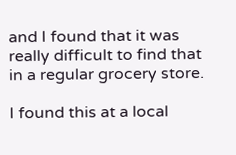and I found that it was really difficult to find that in a regular grocery store.

I found this at a local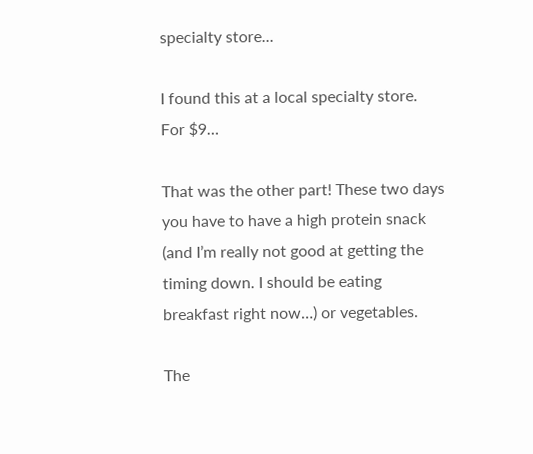specialty store...

I found this at a local specialty store. For $9…

That was the other part! These two days you have to have a high protein snack (and I’m really not good at getting the timing down. I should be eating breakfast right now…) or vegetables.

The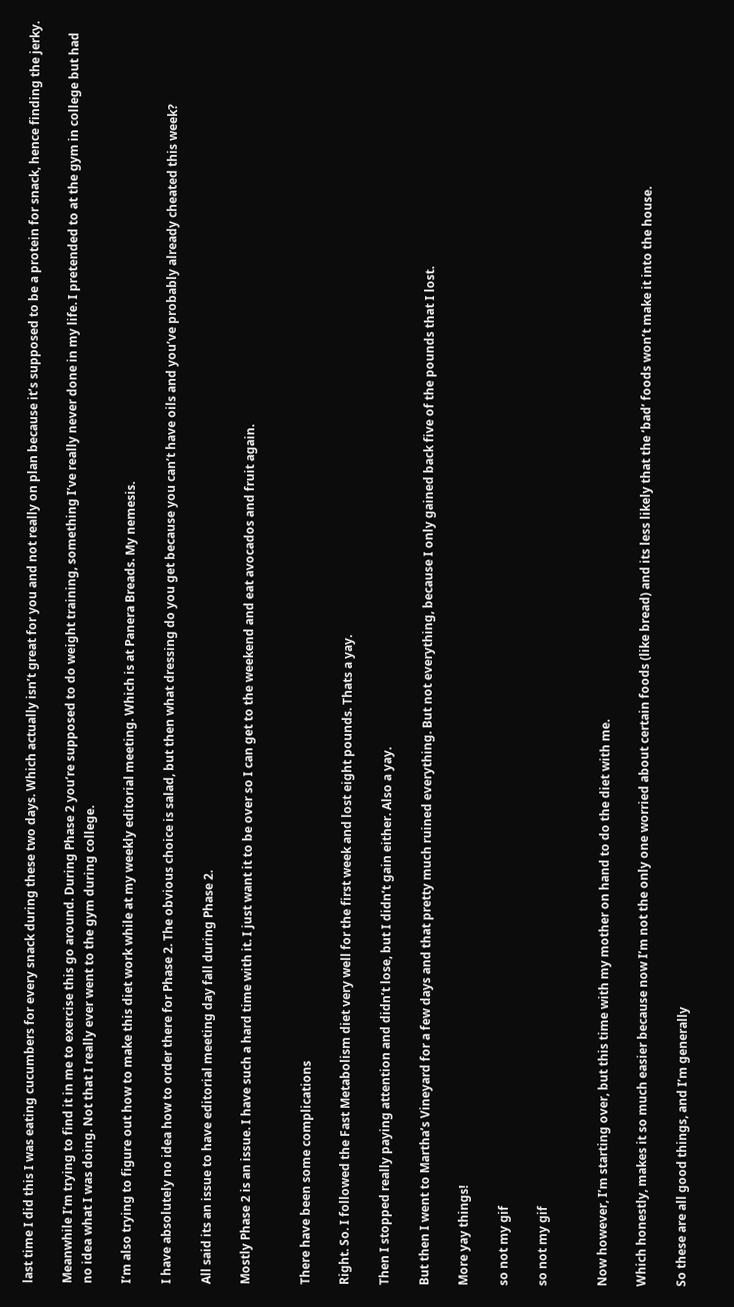last time I did this I was eating cucumbers for every snack during these two days. Which actually isn’t great for you and not really on plan because it’s supposed to be a protein for snack, hence finding the jerky.

Meanwhile I’m trying to find it in me to exercise this go around. During Phase 2 you’re supposed to do weight training, something I’ve really never done in my life. I pretended to at the gym in college but had no idea what I was doing. Not that I really ever went to the gym during college.

I’m also trying to figure out how to make this diet work while at my weekly editorial meeting. Which is at Panera Breads. My nemesis.

I have absolutely no idea how to order there for Phase 2. The obvious choice is salad, but then what dressing do you get because you can’t have oils and you’ve probably already cheated this week?

All said its an issue to have editorial meeting day fall during Phase 2.

Mostly Phase 2 is an issue. I have such a hard time with it. I just want it to be over so I can get to the weekend and eat avocados and fruit again.


There have been some complications

Right. So. I followed the Fast Metabolism diet very well for the first week and lost eight pounds. Thats a yay.

Then I stopped really paying attention and didn’t lose, but I didn’t gain either. Also a yay.

But then I went to Martha’s Vineyard for a few days and that pretty much ruined everything. But not everything, because I only gained back five of the pounds that I lost.

More yay things!

so not my gif

so not my gif


Now however, I’m starting over, but this time with my mother on hand to do the diet with me.

Which honestly, makes it so much easier because now I’m not the only one worried about certain foods (like bread) and its less likely that the ‘bad’ foods won’t make it into the house.

So these are all good things, and I’m generally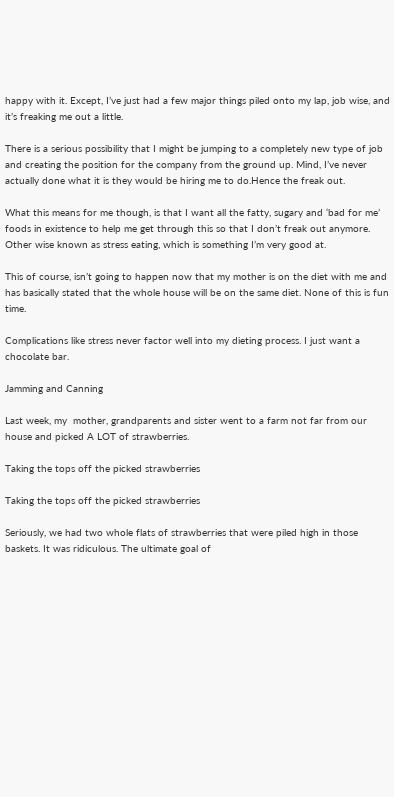happy with it. Except, I’ve just had a few major things piled onto my lap, job wise, and it’s freaking me out a little.

There is a serious possibility that I might be jumping to a completely new type of job and creating the position for the company from the ground up. Mind, I’ve never actually done what it is they would be hiring me to do.Hence the freak out.

What this means for me though, is that I want all the fatty, sugary and ‘bad for me’ foods in existence to help me get through this so that I don’t freak out anymore. Other wise known as stress eating, which is something I’m very good at.

This of course, isn’t going to happen now that my mother is on the diet with me and has basically stated that the whole house will be on the same diet. None of this is fun time.

Complications like stress never factor well into my dieting process. I just want a chocolate bar.

Jamming and Canning

Last week, my  mother, grandparents and sister went to a farm not far from our house and picked A LOT of strawberries.

Taking the tops off the picked strawberries

Taking the tops off the picked strawberries

Seriously, we had two whole flats of strawberries that were piled high in those baskets. It was ridiculous. The ultimate goal of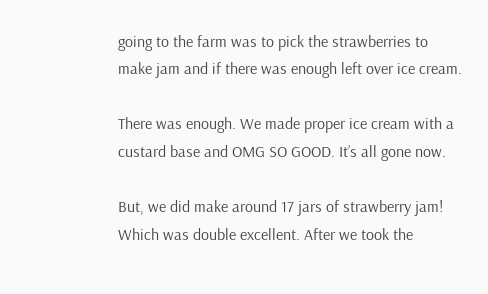going to the farm was to pick the strawberries to make jam and if there was enough left over ice cream.

There was enough. We made proper ice cream with a custard base and OMG SO GOOD. It’s all gone now.

But, we did make around 17 jars of strawberry jam! Which was double excellent. After we took the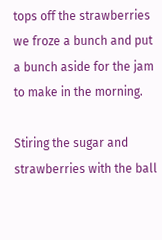tops off the strawberries we froze a bunch and put a bunch aside for the jam to make in the morning.

Stiring the sugar and strawberries with the ball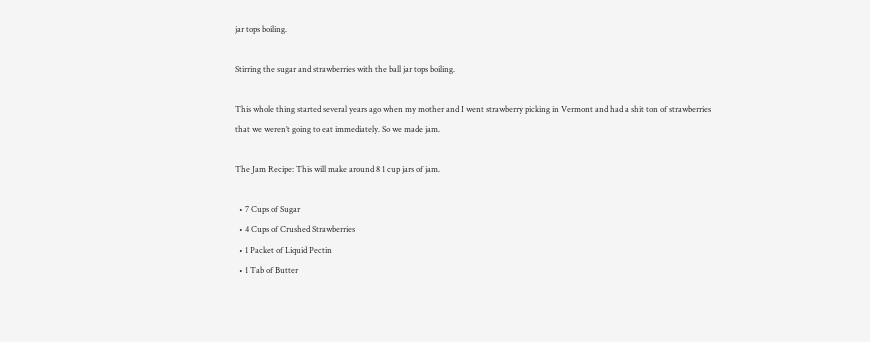jar tops boiling.

Stirring the sugar and strawberries with the ball jar tops boiling.

This whole thing started several years ago when my mother and I went strawberry picking in Vermont and had a shit ton of strawberries that we weren’t going to eat immediately. So we made jam.

The Jam Recipe: This will make around 8 1 cup jars of jam.

  • 7 Cups of Sugar
  • 4 Cups of Crushed Strawberries
  • 1 Packet of Liquid Pectin
  • 1 Tab of Butter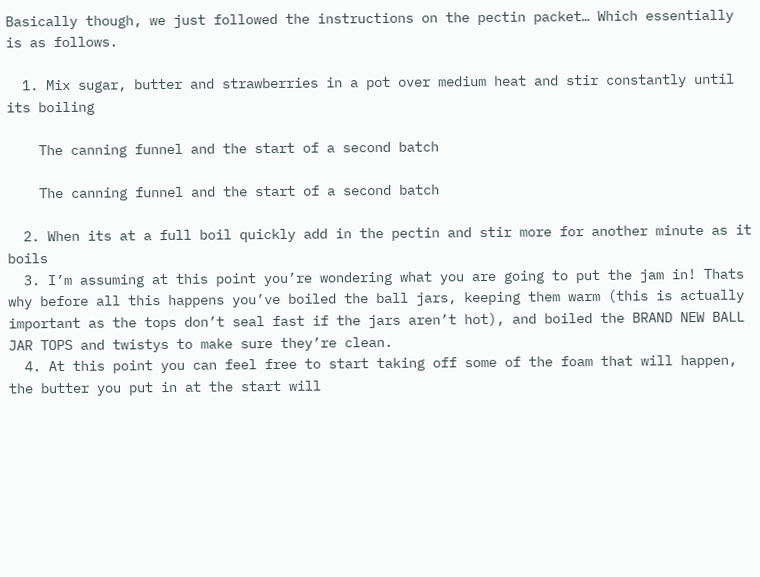Basically though, we just followed the instructions on the pectin packet… Which essentially is as follows.

  1. Mix sugar, butter and strawberries in a pot over medium heat and stir constantly until its boiling

    The canning funnel and the start of a second batch

    The canning funnel and the start of a second batch

  2. When its at a full boil quickly add in the pectin and stir more for another minute as it boils
  3. I’m assuming at this point you’re wondering what you are going to put the jam in! Thats why before all this happens you’ve boiled the ball jars, keeping them warm (this is actually important as the tops don’t seal fast if the jars aren’t hot), and boiled the BRAND NEW BALL JAR TOPS and twistys to make sure they’re clean.
  4. At this point you can feel free to start taking off some of the foam that will happen, the butter you put in at the start will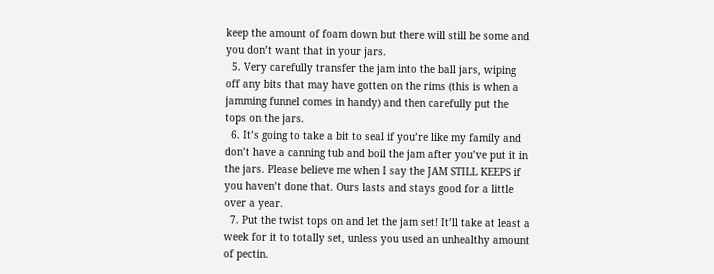keep the amount of foam down but there will still be some and you don’t want that in your jars.
  5. Very carefully transfer the jam into the ball jars, wiping off any bits that may have gotten on the rims (this is when a jamming funnel comes in handy) and then carefully put the tops on the jars.
  6. It’s going to take a bit to seal if you’re like my family and don’t have a canning tub and boil the jam after you’ve put it in the jars. Please believe me when I say the JAM STILL KEEPS if you haven’t done that. Ours lasts and stays good for a little over a year.
  7. Put the twist tops on and let the jam set! It’ll take at least a week for it to totally set, unless you used an unhealthy amount of pectin.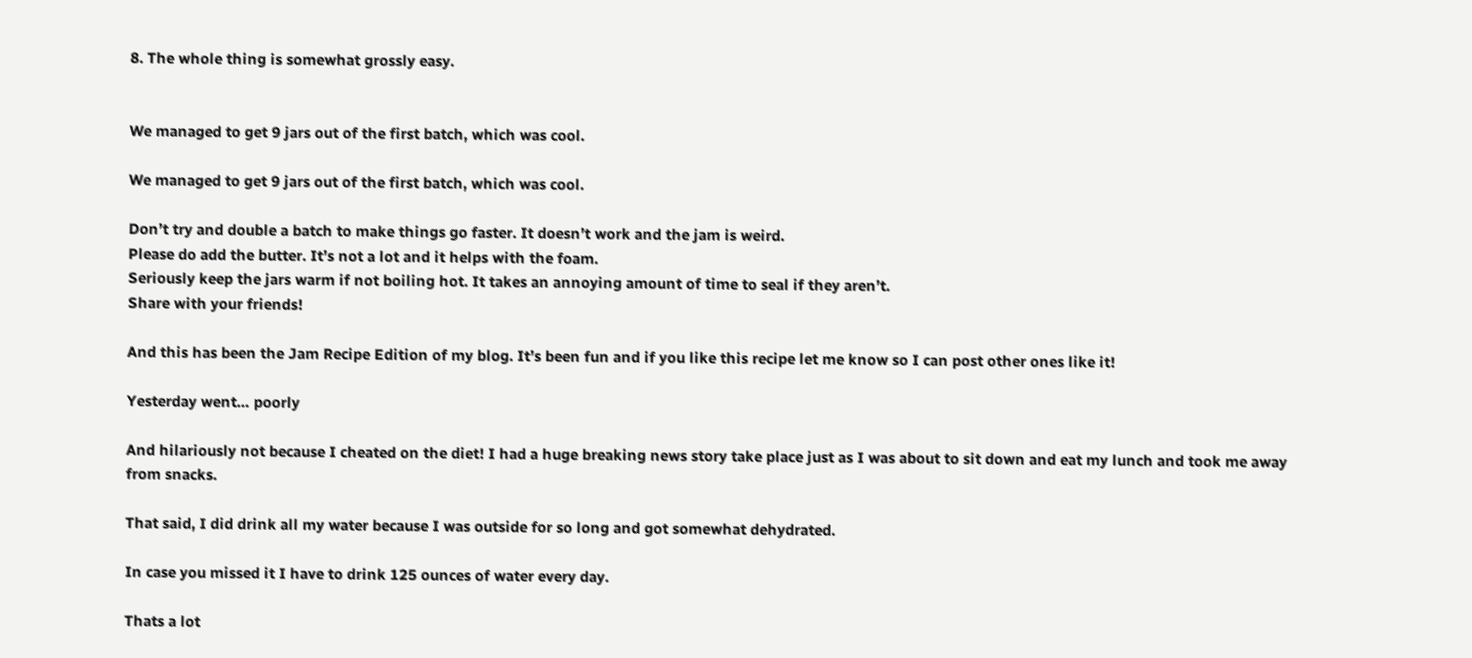8. The whole thing is somewhat grossly easy.


We managed to get 9 jars out of the first batch, which was cool.

We managed to get 9 jars out of the first batch, which was cool.

Don’t try and double a batch to make things go faster. It doesn’t work and the jam is weird.
Please do add the butter. It’s not a lot and it helps with the foam.
Seriously keep the jars warm if not boiling hot. It takes an annoying amount of time to seal if they aren’t.
Share with your friends!

And this has been the Jam Recipe Edition of my blog. It’s been fun and if you like this recipe let me know so I can post other ones like it!

Yesterday went… poorly

And hilariously not because I cheated on the diet! I had a huge breaking news story take place just as I was about to sit down and eat my lunch and took me away from snacks.

That said, I did drink all my water because I was outside for so long and got somewhat dehydrated.

In case you missed it I have to drink 125 ounces of water every day.

Thats a lot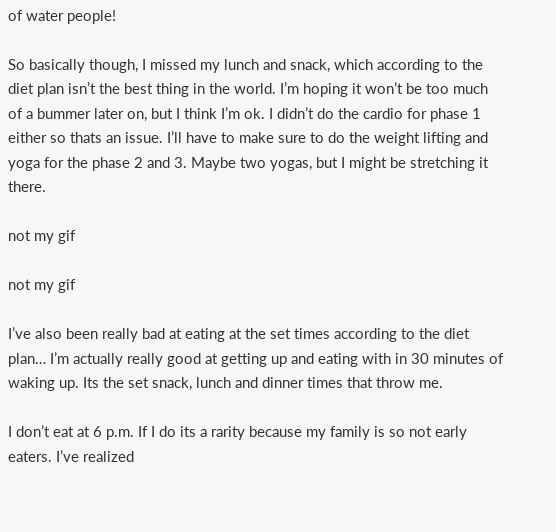of water people!

So basically though, I missed my lunch and snack, which according to the diet plan isn’t the best thing in the world. I’m hoping it won’t be too much of a bummer later on, but I think I’m ok. I didn’t do the cardio for phase 1 either so thats an issue. I’ll have to make sure to do the weight lifting and yoga for the phase 2 and 3. Maybe two yogas, but I might be stretching it there.

not my gif

not my gif

I’ve also been really bad at eating at the set times according to the diet plan… I’m actually really good at getting up and eating with in 30 minutes of waking up. Its the set snack, lunch and dinner times that throw me.

I don’t eat at 6 p.m. If I do its a rarity because my family is so not early eaters. I’ve realized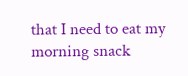that I need to eat my morning snack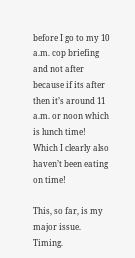before I go to my 10 a.m. cop briefing and not after because if its after then it’s around 11 a.m. or noon which is lunch time! Which I clearly also haven’t been eating on time!

This, so far, is my major issue. Timing.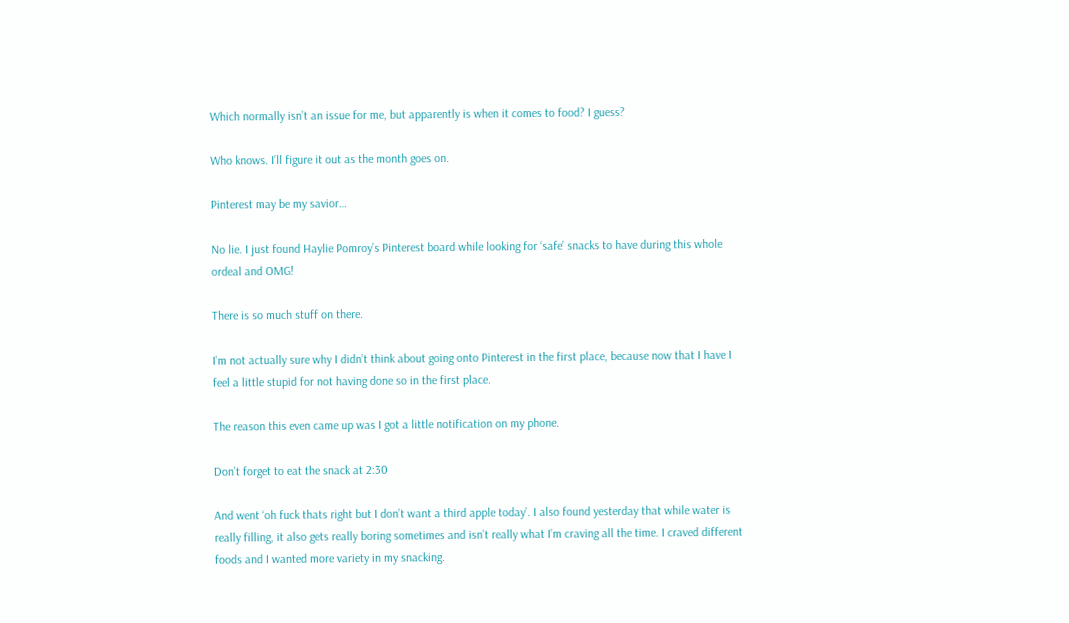Which normally isn’t an issue for me, but apparently is when it comes to food? I guess?

Who knows. I’ll figure it out as the month goes on.

Pinterest may be my savior…

No lie. I just found Haylie Pomroy’s Pinterest board while looking for ‘safe’ snacks to have during this whole ordeal and OMG!

There is so much stuff on there.

I’m not actually sure why I didn’t think about going onto Pinterest in the first place, because now that I have I feel a little stupid for not having done so in the first place.

The reason this even came up was I got a little notification on my phone.

Don’t forget to eat the snack at 2:30

And went ‘oh fuck thats right but I don’t want a third apple today’. I also found yesterday that while water is really filling, it also gets really boring sometimes and isn’t really what I’m craving all the time. I craved different foods and I wanted more variety in my snacking.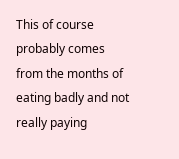This of course probably comes from the months of eating badly and not really paying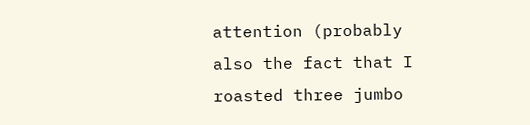attention (probably also the fact that I roasted three jumbo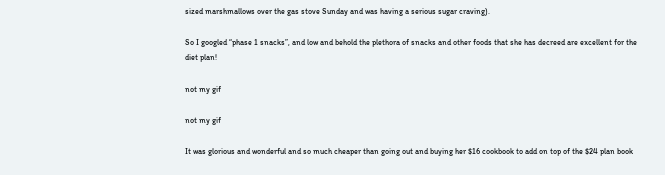sized marshmallows over the gas stove Sunday and was having a serious sugar craving).

So I googled “phase 1 snacks”, and low and behold the plethora of snacks and other foods that she has decreed are excellent for the diet plan!

not my gif

not my gif

It was glorious and wonderful and so much cheaper than going out and buying her $16 cookbook to add on top of the $24 plan book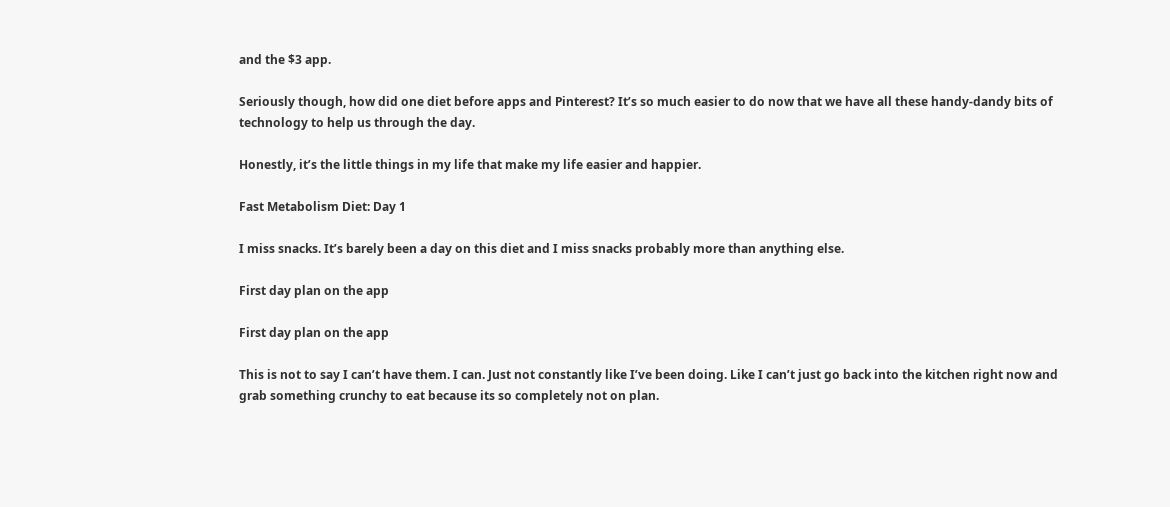and the $3 app.

Seriously though, how did one diet before apps and Pinterest? It’s so much easier to do now that we have all these handy-dandy bits of technology to help us through the day.

Honestly, it’s the little things in my life that make my life easier and happier.

Fast Metabolism Diet: Day 1

I miss snacks. It’s barely been a day on this diet and I miss snacks probably more than anything else.

First day plan on the app

First day plan on the app

This is not to say I can’t have them. I can. Just not constantly like I’ve been doing. Like I can’t just go back into the kitchen right now and grab something crunchy to eat because its so completely not on plan.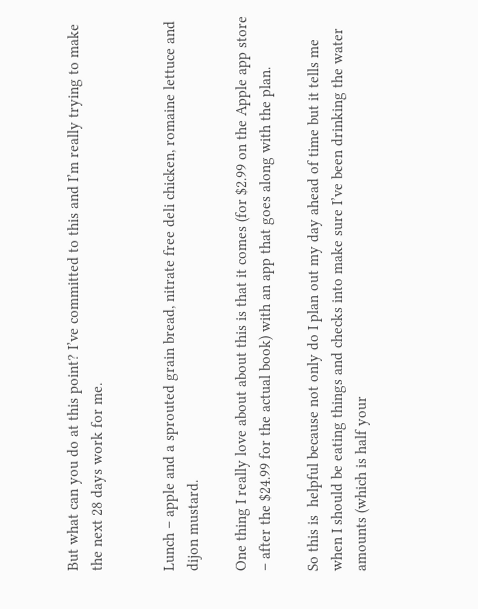But what can you do at this point? I’ve committed to this and I’m really trying to make the next 28 days work for me.


Lunch – apple and a sprouted grain bread, nitrate free deli chicken, romaine lettuce and dijon mustard.

One thing I really love about about this is that it comes (for $2.99 on the Apple app store – after the $24.99 for the actual book) with an app that goes along with the plan.

So this is  helpful because not only do I plan out my day ahead of time but it tells me when I should be eating things and checks into make sure I’ve been drinking the water amounts (which is half your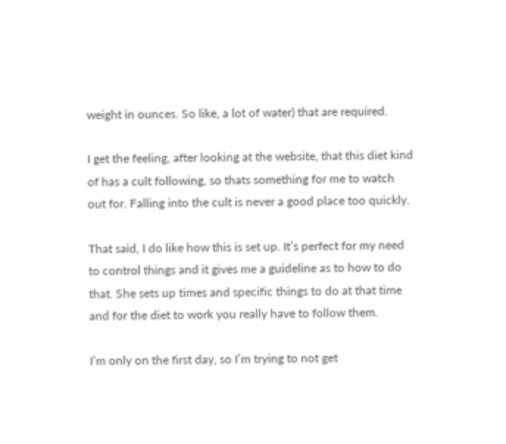weight in ounces. So like, a lot of water) that are required.

I get the feeling, after looking at the website, that this diet kind of has a cult following, so thats something for me to watch out for. Falling into the cult is never a good place too quickly.

That said, I do like how this is set up. It’s perfect for my need to control things and it gives me a guideline as to how to do that. She sets up times and specific things to do at that time and for the diet to work you really have to follow them.

I’m only on the first day, so I’m trying to not get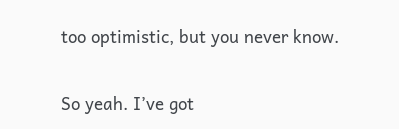too optimistic, but you never know.

So yeah. I’ve got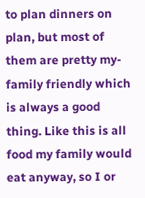to plan dinners on plan, but most of them are pretty my-family friendly which is always a good thing. Like this is all food my family would eat anyway, so I or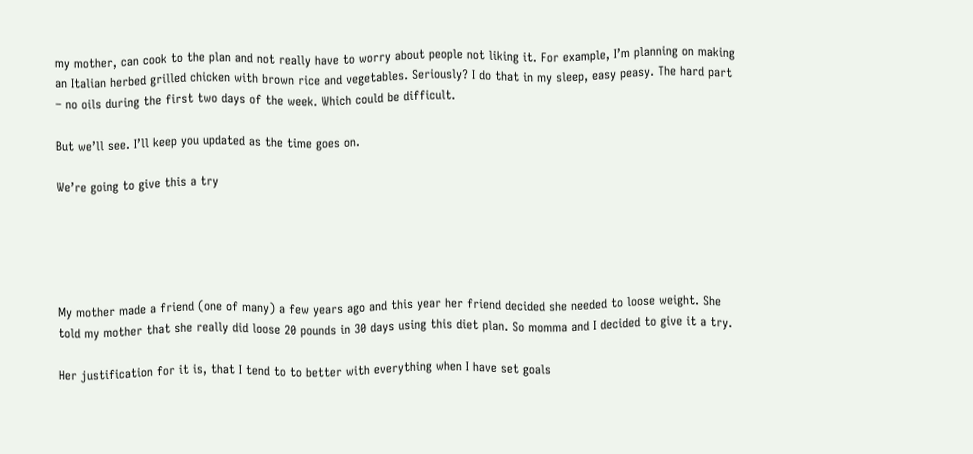my mother, can cook to the plan and not really have to worry about people not liking it. For example, I’m planning on making an Italian herbed grilled chicken with brown rice and vegetables. Seriously? I do that in my sleep, easy peasy. The hard part – no oils during the first two days of the week. Which could be difficult.

But we’ll see. I’ll keep you updated as the time goes on.

We’re going to give this a try





My mother made a friend (one of many) a few years ago and this year her friend decided she needed to loose weight. She told my mother that she really did loose 20 pounds in 30 days using this diet plan. So momma and I decided to give it a try.

Her justification for it is, that I tend to to better with everything when I have set goals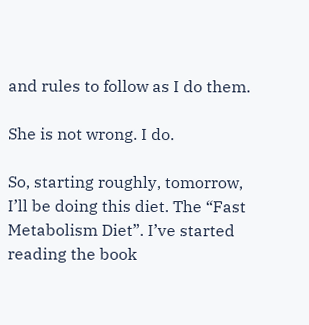and rules to follow as I do them.

She is not wrong. I do.

So, starting roughly, tomorrow, I’ll be doing this diet. The “Fast Metabolism Diet”. I’ve started reading the book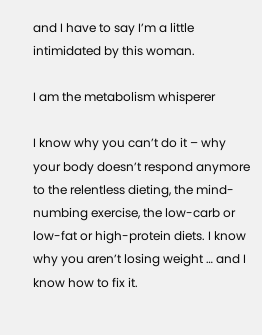and I have to say I’m a little intimidated by this woman.

I am the metabolism whisperer

I know why you can’t do it – why your body doesn’t respond anymore to the relentless dieting, the mind-numbing exercise, the low-carb or low-fat or high-protein diets. I know why you aren’t losing weight … and I know how to fix it.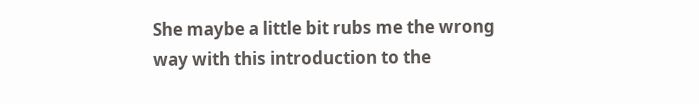She maybe a little bit rubs me the wrong way with this introduction to the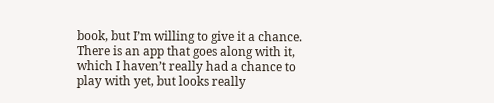book, but I’m willing to give it a chance. There is an app that goes along with it, which I haven’t really had a chance to play with yet, but looks really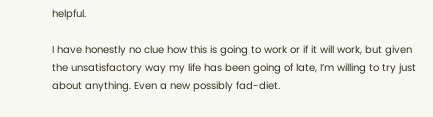helpful.

I have honestly no clue how this is going to work or if it will work, but given the unsatisfactory way my life has been going of late, I’m willing to try just about anything. Even a new possibly fad-diet.